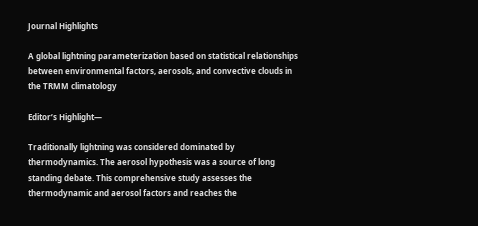Journal Highlights

A global lightning parameterization based on statistical relationships between environmental factors, aerosols, and convective clouds in the TRMM climatology

Editor’s Highlight—

Traditionally lightning was considered dominated by thermodynamics. The aerosol hypothesis was a source of long standing debate. This comprehensive study assesses the thermodynamic and aerosol factors and reaches the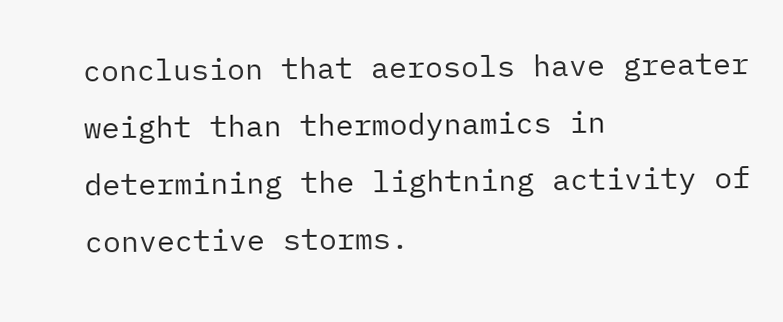conclusion that aerosols have greater weight than thermodynamics in determining the lightning activity of convective storms.